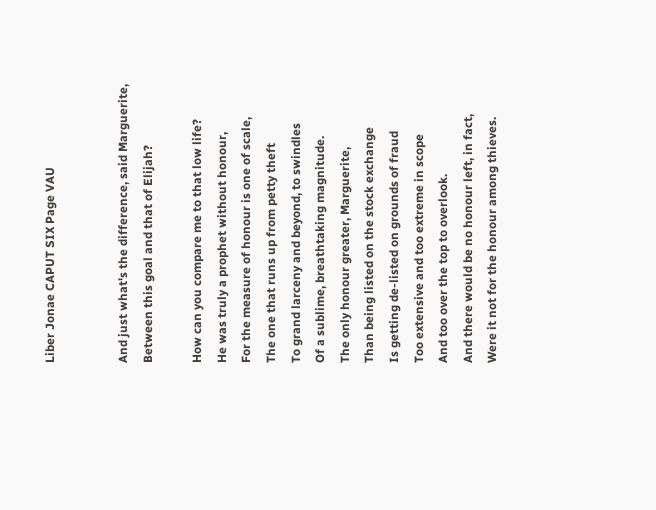Liber Jonae CAPUT SIX Page VAU


And just what's the difference, said Marguerite,
Between this goal and that of Elijah?

How can you compare me to that low life?
He was truly a prophet without honour,
For the measure of honour is one of scale,
The one that runs up from petty theft
To grand larceny and beyond, to swindles
Of a sublime, breathtaking magnitude.
The only honour greater, Marguerite,
Than being listed on the stock exchange
Is getting de-listed on grounds of fraud
Too extensive and too extreme in scope
And too over the top to overlook.
And there would be no honour left, in fact,
Were it not for the honour among thieves.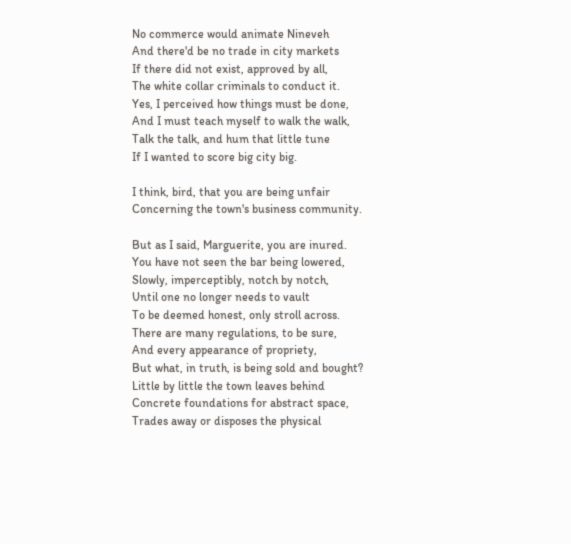No commerce would animate Nineveh
And there'd be no trade in city markets
If there did not exist, approved by all,
The white collar criminals to conduct it.
Yes, I perceived how things must be done,
And I must teach myself to walk the walk,
Talk the talk, and hum that little tune
If I wanted to score big city big.

I think, bird, that you are being unfair
Concerning the town's business community.

But as I said, Marguerite, you are inured.
You have not seen the bar being lowered,
Slowly, imperceptibly, notch by notch,
Until one no longer needs to vault
To be deemed honest, only stroll across.
There are many regulations, to be sure,
And every appearance of propriety,
But what, in truth, is being sold and bought?
Little by little the town leaves behind
Concrete foundations for abstract space,
Trades away or disposes the physical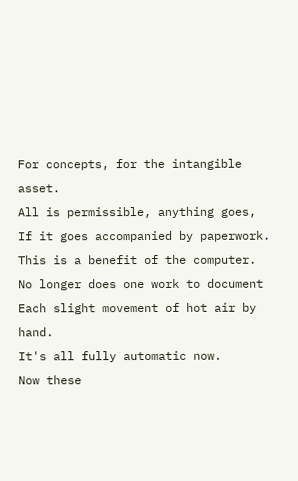For concepts, for the intangible asset.
All is permissible, anything goes,
If it goes accompanied by paperwork.
This is a benefit of the computer.
No longer does one work to document
Each slight movement of hot air by hand.
It's all fully automatic now.
Now these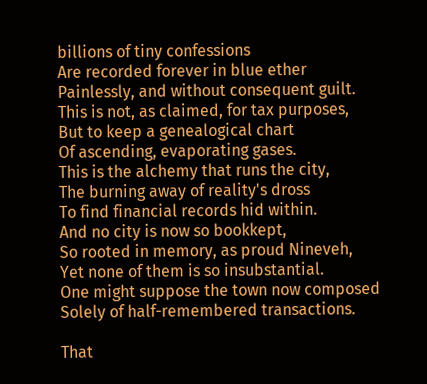billions of tiny confessions
Are recorded forever in blue ether
Painlessly, and without consequent guilt.
This is not, as claimed, for tax purposes,
But to keep a genealogical chart
Of ascending, evaporating gases.
This is the alchemy that runs the city,
The burning away of reality's dross
To find financial records hid within.
And no city is now so bookkept,
So rooted in memory, as proud Nineveh,
Yet none of them is so insubstantial.
One might suppose the town now composed
Solely of half-remembered transactions.

That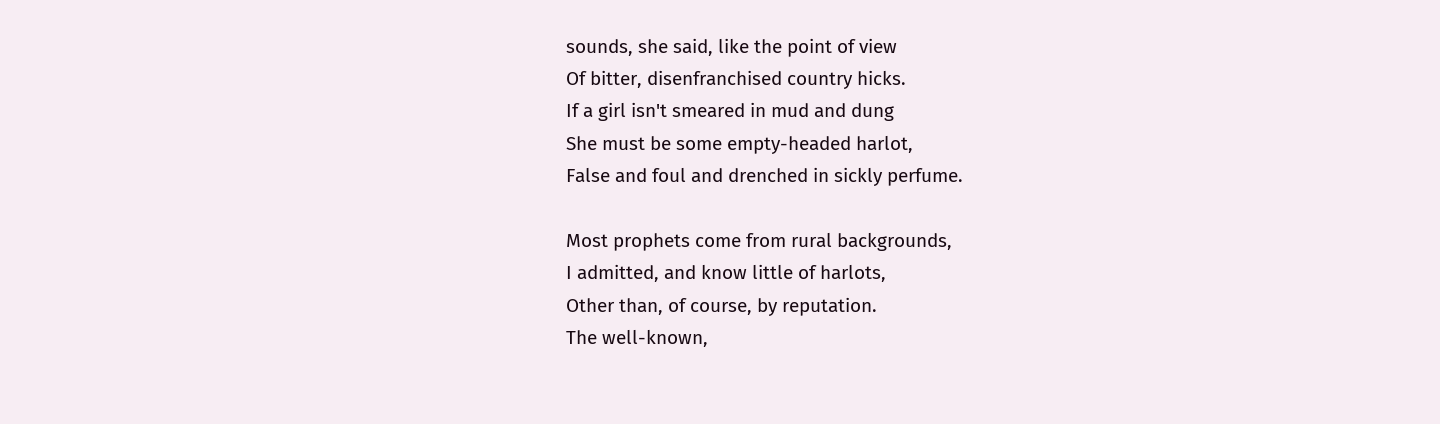sounds, she said, like the point of view
Of bitter, disenfranchised country hicks.
If a girl isn't smeared in mud and dung
She must be some empty-headed harlot,
False and foul and drenched in sickly perfume.

Most prophets come from rural backgrounds,
I admitted, and know little of harlots,
Other than, of course, by reputation.
The well-known,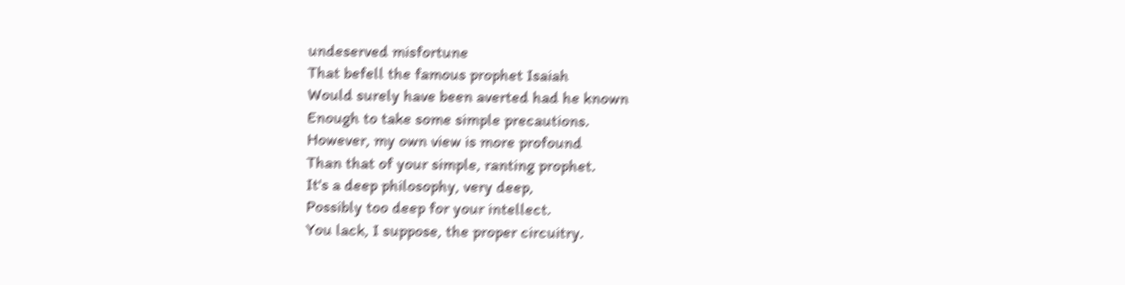undeserved misfortune
That befell the famous prophet Isaiah
Would surely have been averted had he known
Enough to take some simple precautions.
However, my own view is more profound
Than that of your simple, ranting prophet.
It's a deep philosophy, very deep,
Possibly too deep for your intellect.
You lack, I suppose, the proper circuitry.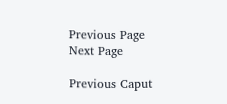Previous Page
Next Page

Previous Caput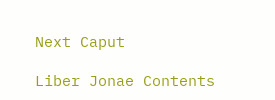Next Caput

Liber Jonae Contents